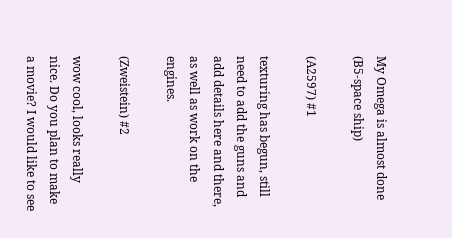My Omega is almost done (B5-space ship)

(A2597) #1

texturing has begun, still need to add the guns and add details here and there, as well as work on the engines.

(Zweistein) #2

wow cool, looks really nice. Do you plan to make a movie? I would like to see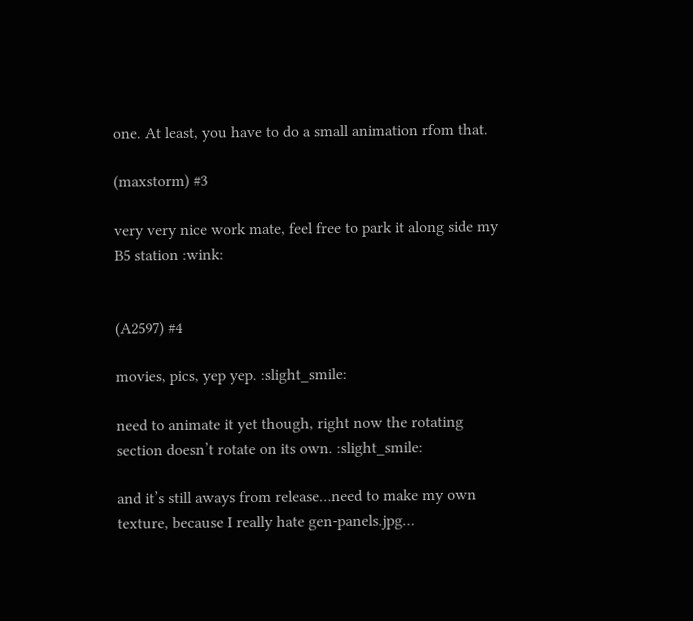one. At least, you have to do a small animation rfom that.

(maxstorm) #3

very very nice work mate, feel free to park it along side my B5 station :wink:


(A2597) #4

movies, pics, yep yep. :slight_smile:

need to animate it yet though, right now the rotating section doesn’t rotate on its own. :slight_smile:

and it’s still aways from release…need to make my own texture, because I really hate gen-panels.jpg…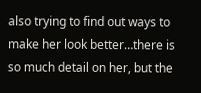also trying to find out ways to make her look better…there is so much detail on her, but the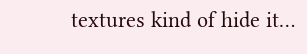textures kind of hide it…